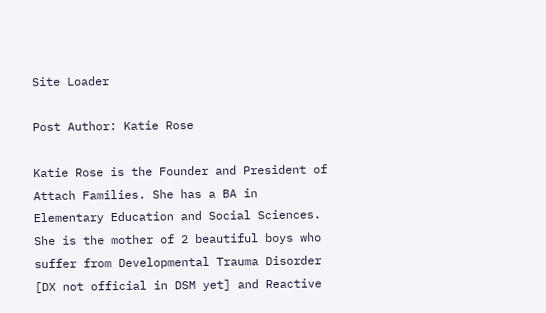Site Loader

Post Author: Katie Rose

Katie Rose is the Founder and President of Attach Families. She has a BA in Elementary Education and Social Sciences. She is the mother of 2 beautiful boys who suffer from Developmental Trauma Disorder [DX not official in DSM yet] and Reactive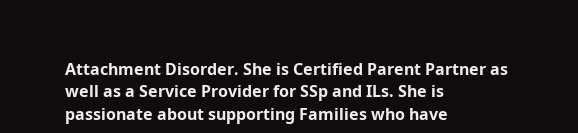Attachment Disorder. She is Certified Parent Partner as well as a Service Provider for SSp and ILs. She is passionate about supporting Families who have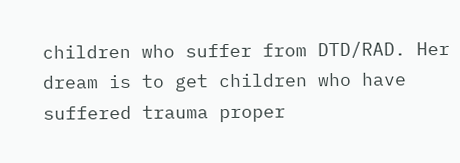children who suffer from DTD/RAD. Her dream is to get children who have suffered trauma proper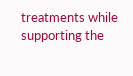treatments while supporting the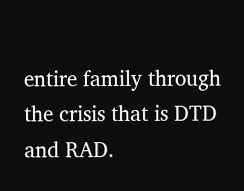entire family through the crisis that is DTD and RAD.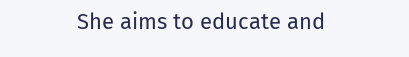She aims to educate and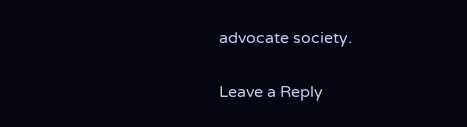advocate society.

Leave a Reply